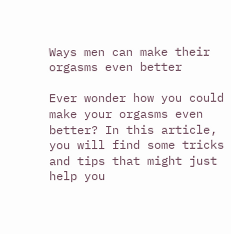Ways men can make their orgasms even better

Ever wonder how you could make your orgasms even better? In this article, you will find some tricks and tips that might just help you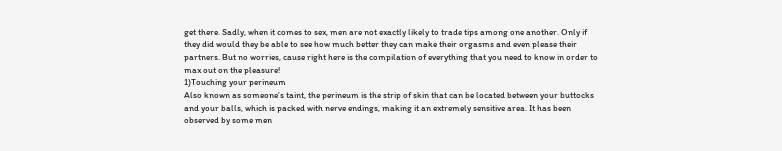get there. Sadly, when it comes to sex, men are not exactly likely to trade tips among one another. Only if they did would they be able to see how much better they can make their orgasms and even please their partners. But no worries, cause right here is the compilation of everything that you need to know in order to max out on the pleasure!
1)Touching your perineum
Also known as someone’s taint, the perineum is the strip of skin that can be located between your buttocks and your balls, which is packed with nerve endings, making it an extremely sensitive area. It has been observed by some men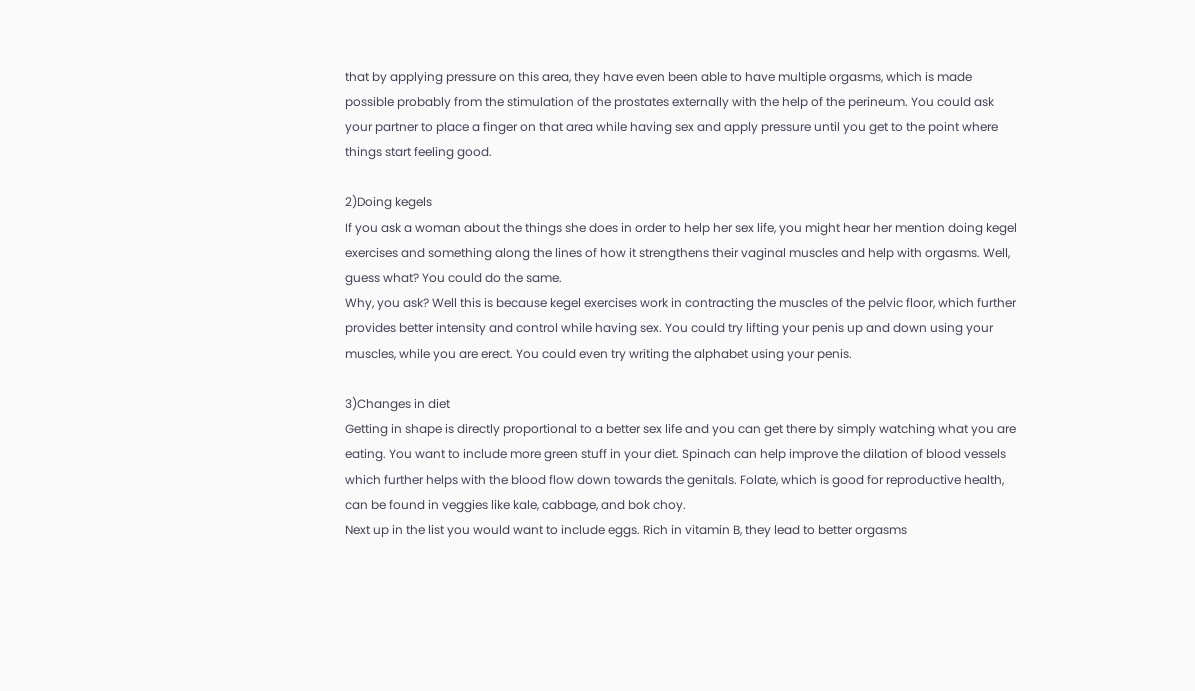that by applying pressure on this area, they have even been able to have multiple orgasms, which is made possible probably from the stimulation of the prostates externally with the help of the perineum. You could ask your partner to place a finger on that area while having sex and apply pressure until you get to the point where things start feeling good.

2)Doing kegels
If you ask a woman about the things she does in order to help her sex life, you might hear her mention doing kegel exercises and something along the lines of how it strengthens their vaginal muscles and help with orgasms. Well, guess what? You could do the same.
Why, you ask? Well this is because kegel exercises work in contracting the muscles of the pelvic floor, which further provides better intensity and control while having sex. You could try lifting your penis up and down using your muscles, while you are erect. You could even try writing the alphabet using your penis.

3)Changes in diet
Getting in shape is directly proportional to a better sex life and you can get there by simply watching what you are eating. You want to include more green stuff in your diet. Spinach can help improve the dilation of blood vessels which further helps with the blood flow down towards the genitals. Folate, which is good for reproductive health, can be found in veggies like kale, cabbage, and bok choy.
Next up in the list you would want to include eggs. Rich in vitamin B, they lead to better orgasms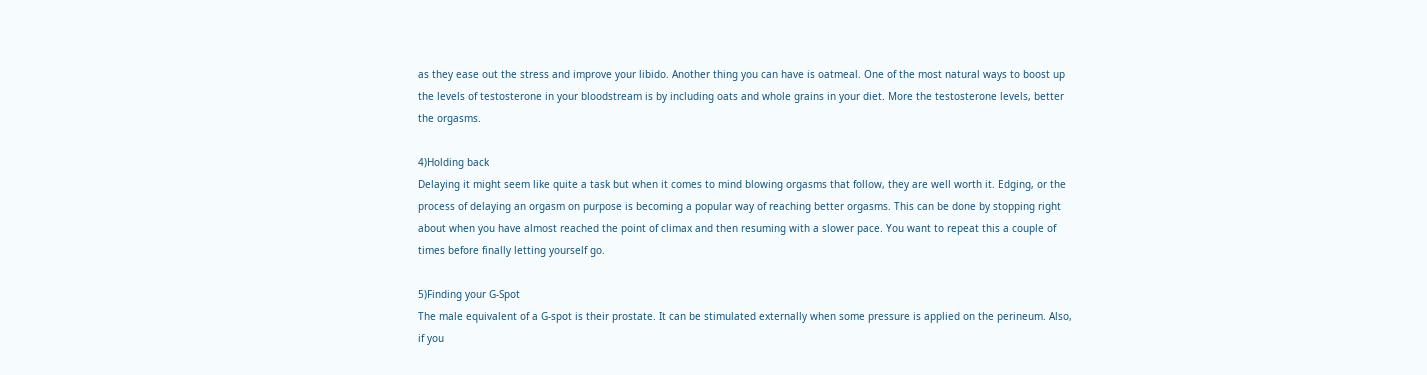as they ease out the stress and improve your libido. Another thing you can have is oatmeal. One of the most natural ways to boost up the levels of testosterone in your bloodstream is by including oats and whole grains in your diet. More the testosterone levels, better the orgasms.

4)Holding back
Delaying it might seem like quite a task but when it comes to mind blowing orgasms that follow, they are well worth it. Edging, or the process of delaying an orgasm on purpose is becoming a popular way of reaching better orgasms. This can be done by stopping right about when you have almost reached the point of climax and then resuming with a slower pace. You want to repeat this a couple of times before finally letting yourself go.

5)Finding your G-Spot
The male equivalent of a G-spot is their prostate. It can be stimulated externally when some pressure is applied on the perineum. Also, if you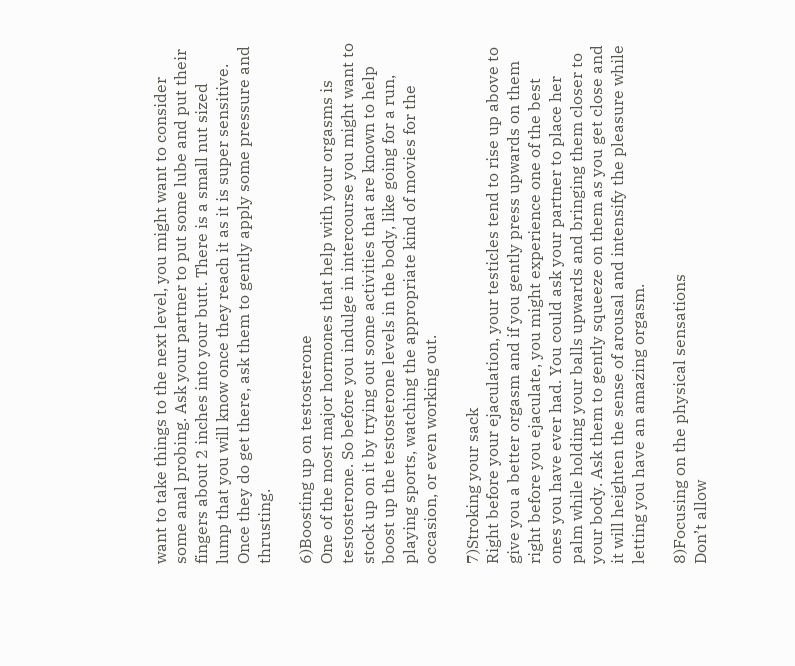want to take things to the next level, you might want to consider some anal probing. Ask your partner to put some lube and put their fingers about 2 inches into your butt. There is a small nut sized lump that you will know once they reach it as it is super sensitive. Once they do get there, ask them to gently apply some pressure and thrusting.

6)Boosting up on testosterone
One of the most major hormones that help with your orgasms is testosterone. So before you indulge in intercourse you might want to stock up on it by trying out some activities that are known to help boost up the testosterone levels in the body, like going for a run, playing sports, watching the appropriate kind of movies for the occasion, or even working out.

7)Stroking your sack
Right before your ejaculation, your testicles tend to rise up above to give you a better orgasm and if you gently press upwards on them right before you ejaculate, you might experience one of the best ones you have ever had. You could ask your partner to place her palm while holding your balls upwards and bringing them closer to your body. Ask them to gently squeeze on them as you get close and it will heighten the sense of arousal and intensify the pleasure while letting you have an amazing orgasm.

8)Focusing on the physical sensations
Don’t allow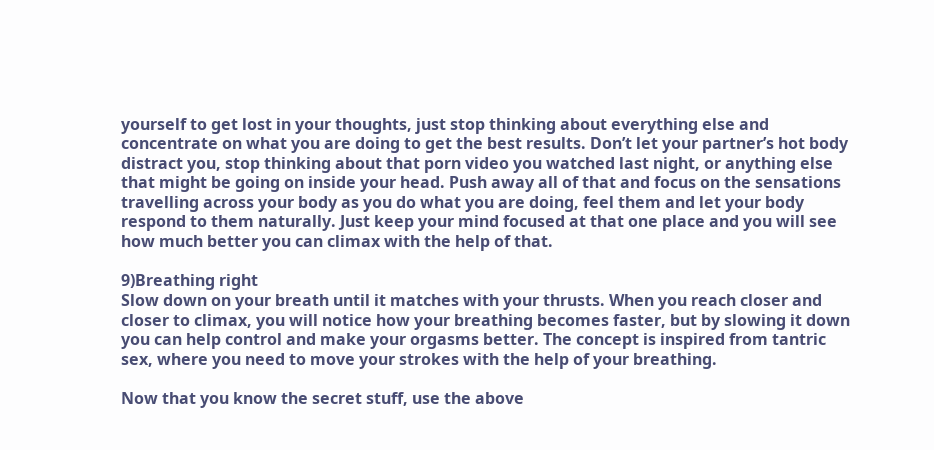yourself to get lost in your thoughts, just stop thinking about everything else and concentrate on what you are doing to get the best results. Don’t let your partner’s hot body distract you, stop thinking about that porn video you watched last night, or anything else that might be going on inside your head. Push away all of that and focus on the sensations travelling across your body as you do what you are doing, feel them and let your body respond to them naturally. Just keep your mind focused at that one place and you will see how much better you can climax with the help of that.

9)Breathing right
Slow down on your breath until it matches with your thrusts. When you reach closer and closer to climax, you will notice how your breathing becomes faster, but by slowing it down you can help control and make your orgasms better. The concept is inspired from tantric sex, where you need to move your strokes with the help of your breathing.

Now that you know the secret stuff, use the above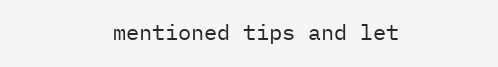mentioned tips and let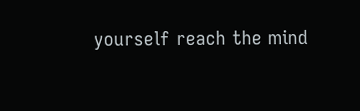yourself reach the mind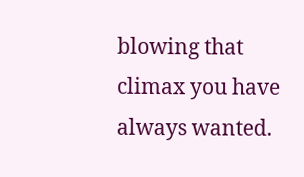blowing that climax you have always wanted.